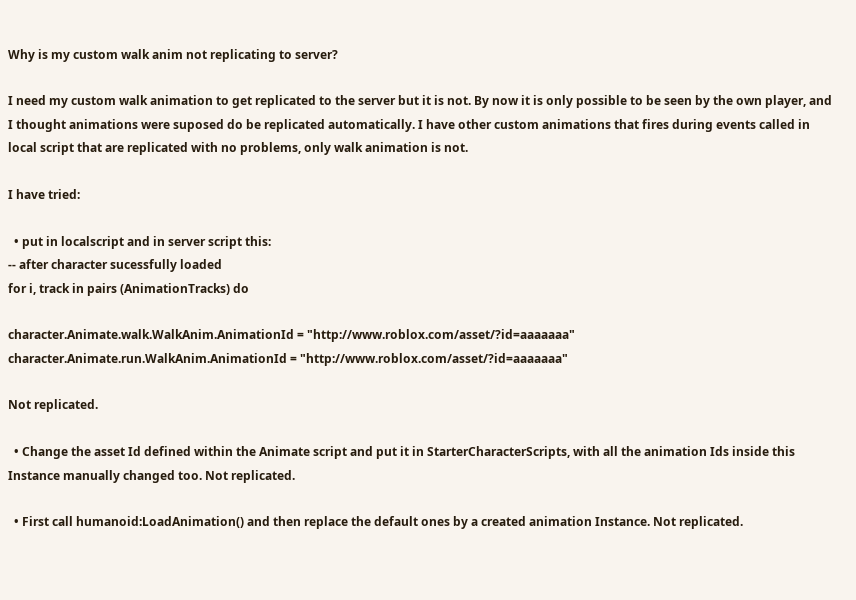Why is my custom walk anim not replicating to server?

I need my custom walk animation to get replicated to the server but it is not. By now it is only possible to be seen by the own player, and I thought animations were suposed do be replicated automatically. I have other custom animations that fires during events called in local script that are replicated with no problems, only walk animation is not.

I have tried:

  • put in localscript and in server script this:
-- after character sucessfully loaded
for i, track in pairs (AnimationTracks) do

character.Animate.walk.WalkAnim.AnimationId = "http://www.roblox.com/asset/?id=aaaaaaa"
character.Animate.run.WalkAnim.AnimationId = "http://www.roblox.com/asset/?id=aaaaaaa"

Not replicated.

  • Change the asset Id defined within the Animate script and put it in StarterCharacterScripts, with all the animation Ids inside this Instance manually changed too. Not replicated.

  • First call humanoid:LoadAnimation() and then replace the default ones by a created animation Instance. Not replicated.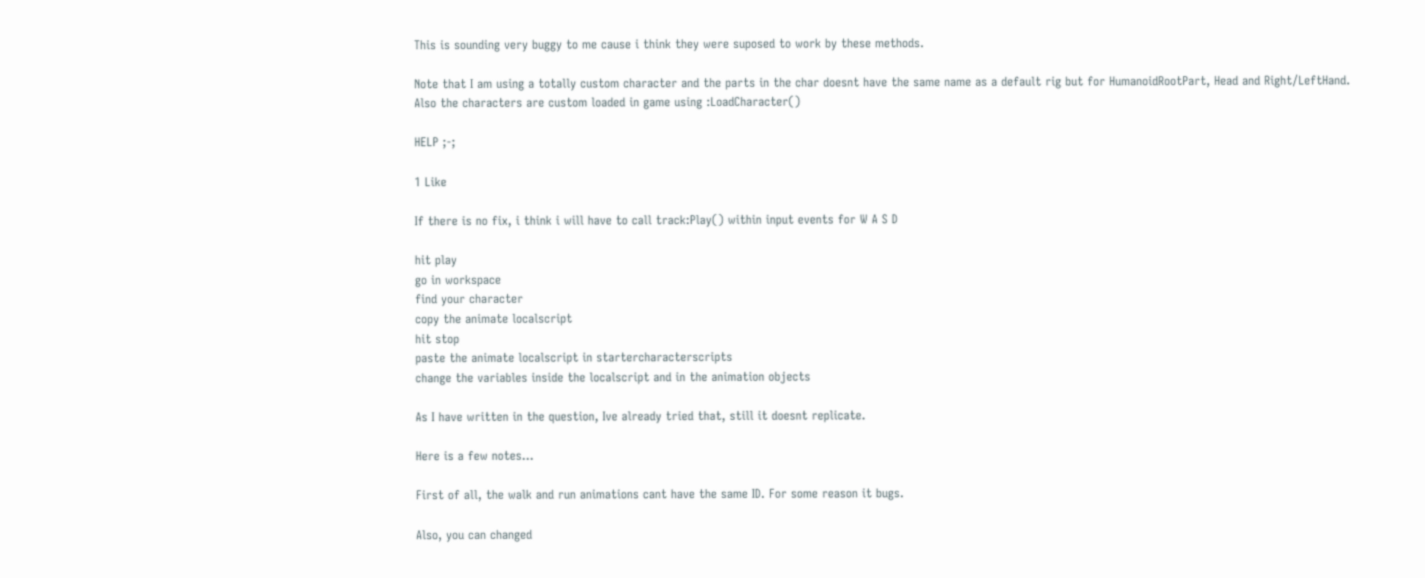This is sounding very buggy to me cause i think they were suposed to work by these methods.

Note that I am using a totally custom character and the parts in the char doesnt have the same name as a default rig but for HumanoidRootPart, Head and Right/LeftHand.
Also the characters are custom loaded in game using :LoadCharacter()

HELP ;-;

1 Like

If there is no fix, i think i will have to call track:Play() within input events for W A S D

hit play
go in workspace
find your character
copy the animate localscript
hit stop
paste the animate localscript in startercharacterscripts
change the variables inside the localscript and in the animation objects

As I have written in the question, Ive already tried that, still it doesnt replicate.

Here is a few notes…

First of all, the walk and run animations cant have the same ID. For some reason it bugs.

Also, you can changed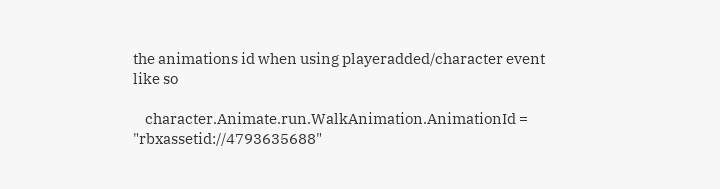the animations id when using playeradded/character event like so

    character.Animate.run.WalkAnimation.AnimationId = "rbxassetid://4793635688"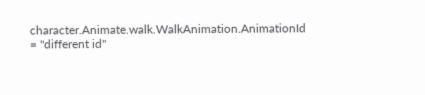character.Animate.walk.WalkAnimation.AnimationId = "different id"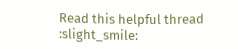Read this helpful thread :slight_smile: